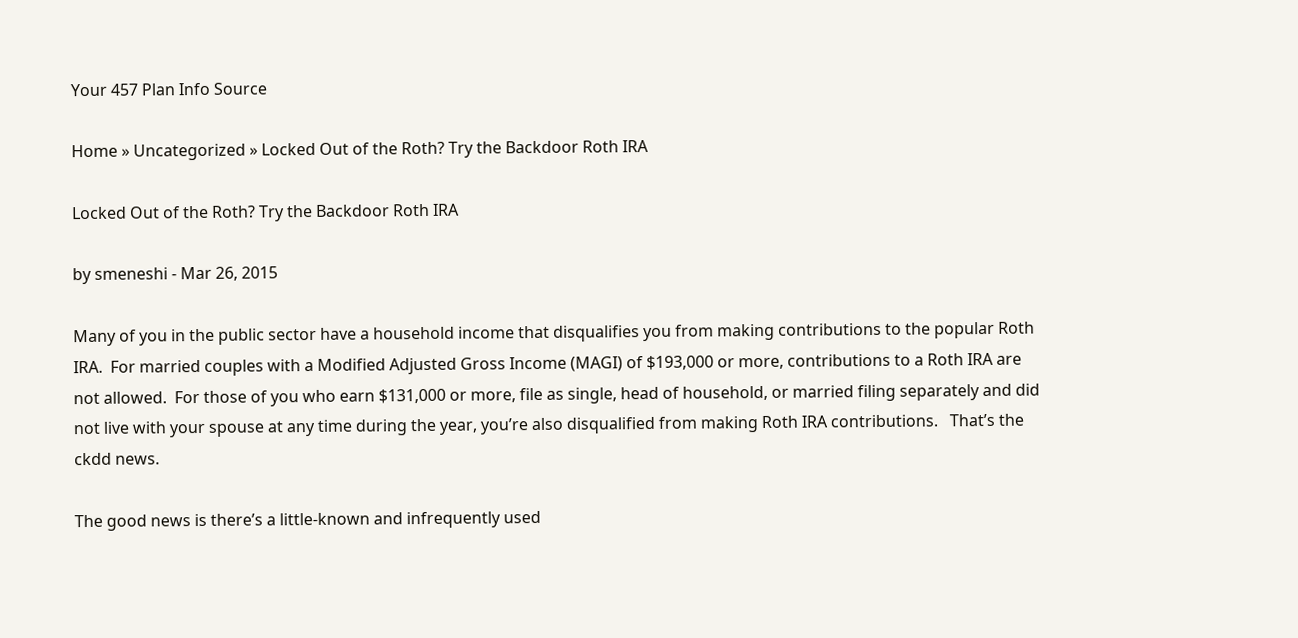Your 457 Plan Info Source

Home » Uncategorized » Locked Out of the Roth? Try the Backdoor Roth IRA

Locked Out of the Roth? Try the Backdoor Roth IRA

by smeneshi - Mar 26, 2015

Many of you in the public sector have a household income that disqualifies you from making contributions to the popular Roth IRA.  For married couples with a Modified Adjusted Gross Income (MAGI) of $193,000 or more, contributions to a Roth IRA are not allowed.  For those of you who earn $131,000 or more, file as single, head of household, or married filing separately and did not live with your spouse at any time during the year, you’re also disqualified from making Roth IRA contributions.   That’s the ckdd news.

The good news is there’s a little-known and infrequently used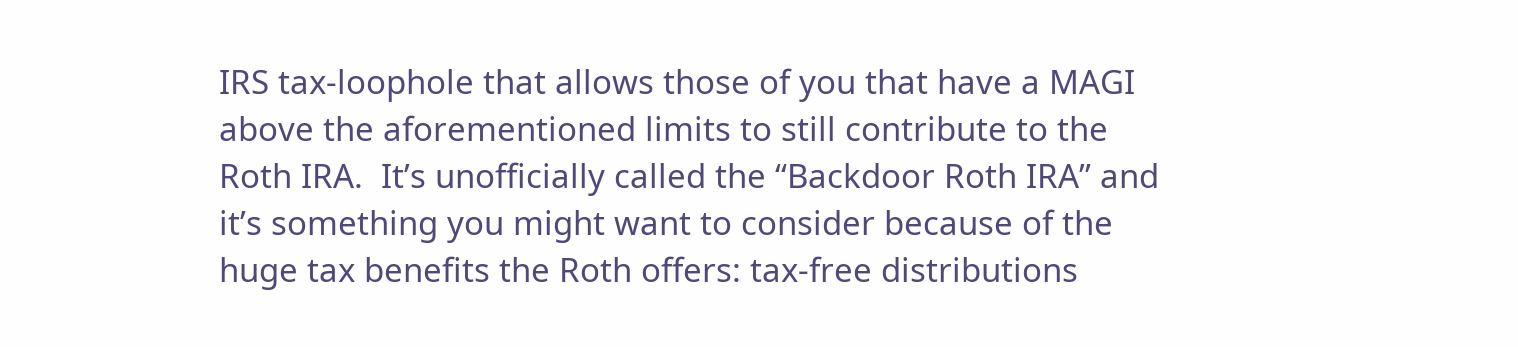IRS tax-loophole that allows those of you that have a MAGI above the aforementioned limits to still contribute to the Roth IRA.  It’s unofficially called the “Backdoor Roth IRA” and it’s something you might want to consider because of the huge tax benefits the Roth offers: tax-free distributions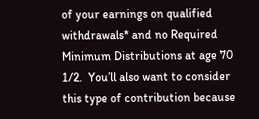of your earnings on qualified withdrawals* and no Required Minimum Distributions at age 70 1/2.  You’ll also want to consider this type of contribution because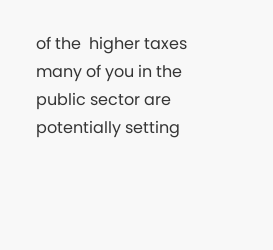of the  higher taxes many of you in the public sector are potentially setting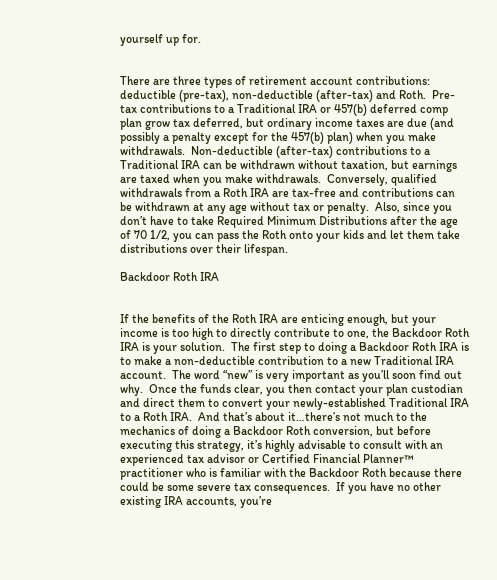yourself up for.


There are three types of retirement account contributions: deductible (pre-tax), non-deductible (after-tax) and Roth.  Pre-tax contributions to a Traditional IRA or 457(b) deferred comp plan grow tax deferred, but ordinary income taxes are due (and possibly a penalty except for the 457(b) plan) when you make withdrawals.  Non-deductible (after-tax) contributions to a Traditional IRA can be withdrawn without taxation, but earnings are taxed when you make withdrawals.  Conversely, qualified withdrawals from a Roth IRA are tax-free and contributions can be withdrawn at any age without tax or penalty.  Also, since you don’t have to take Required Minimum Distributions after the age of 70 1/2, you can pass the Roth onto your kids and let them take distributions over their lifespan.

Backdoor Roth IRA


If the benefits of the Roth IRA are enticing enough, but your income is too high to directly contribute to one, the Backdoor Roth IRA is your solution.  The first step to doing a Backdoor Roth IRA is to make a non-deductible contribution to a new Traditional IRA account.  The word “new” is very important as you’ll soon find out why.  Once the funds clear, you then contact your plan custodian and direct them to convert your newly-established Traditional IRA to a Roth IRA.  And that’s about it…there’s not much to the mechanics of doing a Backdoor Roth conversion, but before executing this strategy, it’s highly advisable to consult with an experienced tax advisor or Certified Financial Planner™ practitioner who is familiar with the Backdoor Roth because there could be some severe tax consequences.  If you have no other existing IRA accounts, you’re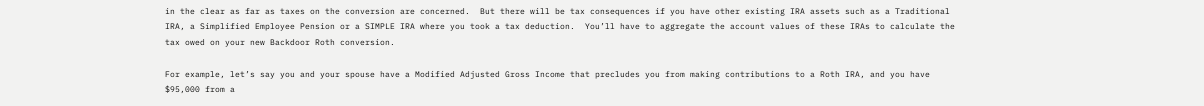in the clear as far as taxes on the conversion are concerned.  But there will be tax consequences if you have other existing IRA assets such as a Traditional IRA, a Simplified Employee Pension or a SIMPLE IRA where you took a tax deduction.  You’ll have to aggregate the account values of these IRAs to calculate the tax owed on your new Backdoor Roth conversion.

For example, let’s say you and your spouse have a Modified Adjusted Gross Income that precludes you from making contributions to a Roth IRA, and you have $95,000 from a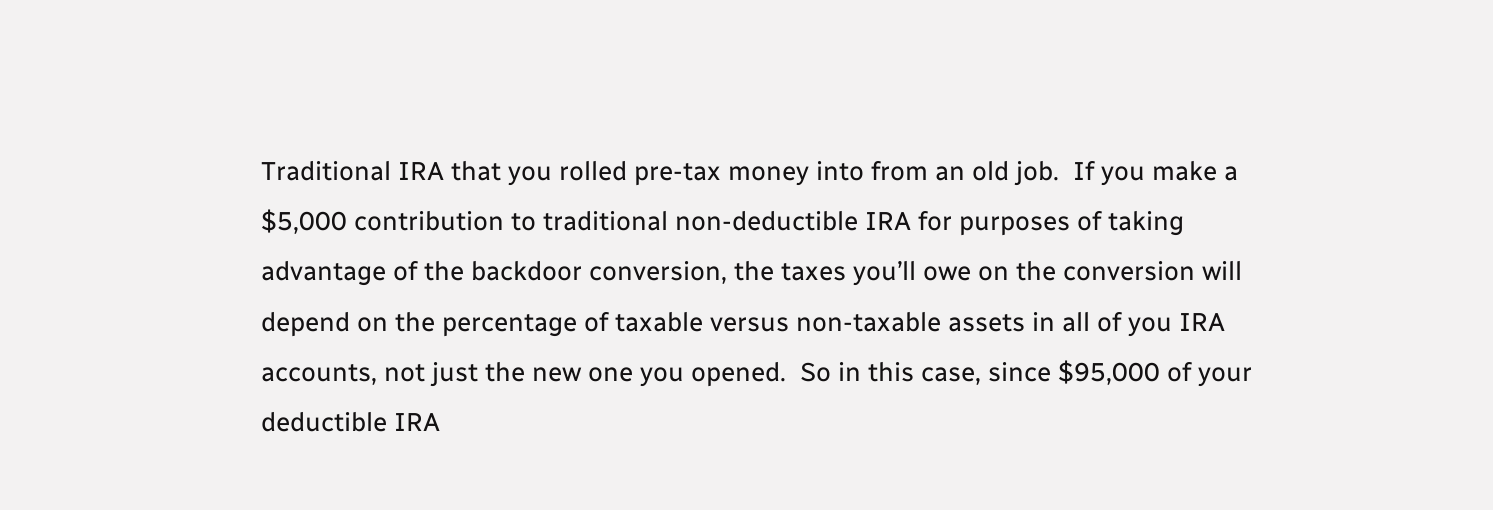Traditional IRA that you rolled pre-tax money into from an old job.  If you make a $5,000 contribution to traditional non-deductible IRA for purposes of taking advantage of the backdoor conversion, the taxes you’ll owe on the conversion will depend on the percentage of taxable versus non-taxable assets in all of you IRA accounts, not just the new one you opened.  So in this case, since $95,000 of your deductible IRA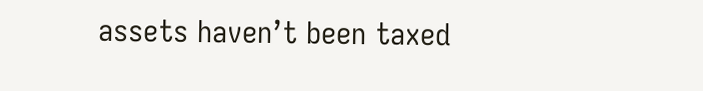assets haven’t been taxed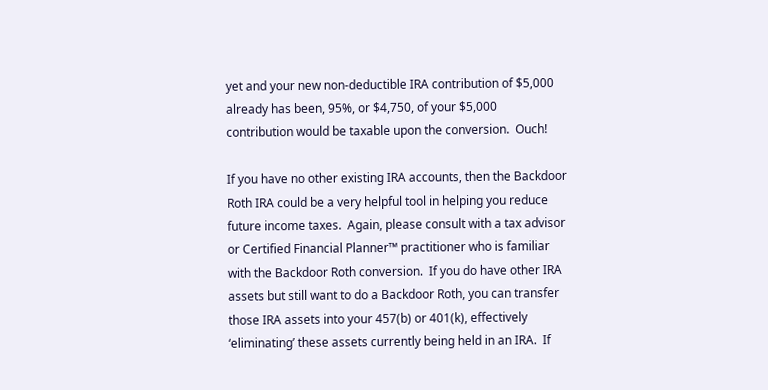yet and your new non-deductible IRA contribution of $5,000 already has been, 95%, or $4,750, of your $5,000 contribution would be taxable upon the conversion.  Ouch!

If you have no other existing IRA accounts, then the Backdoor Roth IRA could be a very helpful tool in helping you reduce future income taxes.  Again, please consult with a tax advisor or Certified Financial Planner™ practitioner who is familiar with the Backdoor Roth conversion.  If you do have other IRA assets but still want to do a Backdoor Roth, you can transfer those IRA assets into your 457(b) or 401(k), effectively ‘eliminating’ these assets currently being held in an IRA.  If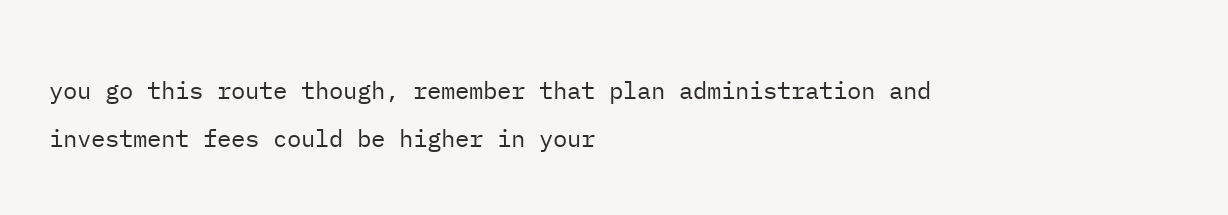you go this route though, remember that plan administration and investment fees could be higher in your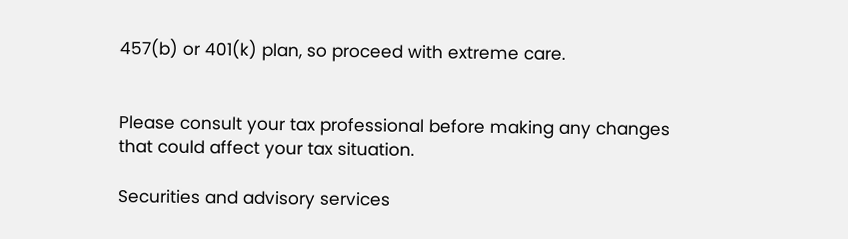457(b) or 401(k) plan, so proceed with extreme care.


Please consult your tax professional before making any changes that could affect your tax situation.

Securities and advisory services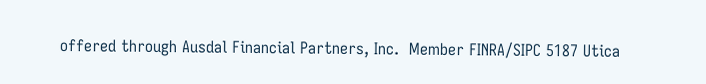offered through Ausdal Financial Partners, Inc.  Member FINRA/SIPC 5187 Utica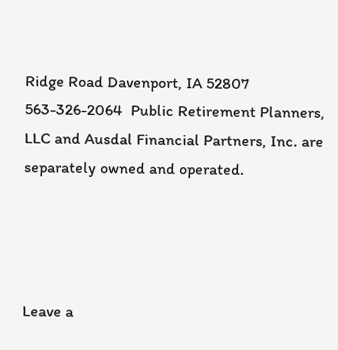Ridge Road Davenport, IA 52807    563-326-2064  Public Retirement Planners, LLC and Ausdal Financial Partners, Inc. are separately owned and operated.




Leave a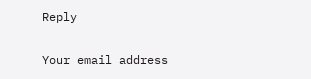Reply

Your email address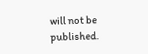will not be published.